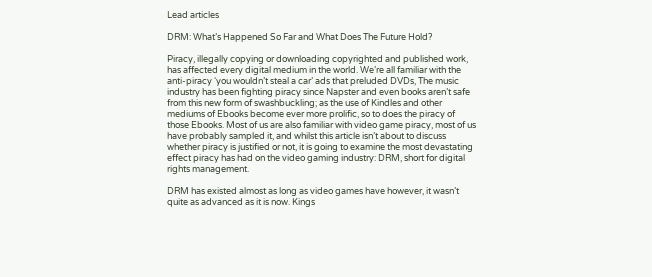Lead articles

DRM: What’s Happened So Far and What Does The Future Hold?

Piracy, illegally copying or downloading copyrighted and published work, has affected every digital medium in the world. We’re all familiar with the anti-piracy ‘you wouldn’t steal a car’ ads that preluded DVDs, The music industry has been fighting piracy since Napster and even books aren’t safe from this new form of swashbuckling; as the use of Kindles and other mediums of Ebooks become ever more prolific, so to does the piracy of those Ebooks. Most of us are also familiar with video game piracy, most of us have probably sampled it, and whilst this article isn’t about to discuss whether piracy is justified or not, it is going to examine the most devastating effect piracy has had on the video gaming industry: DRM, short for digital rights management.

DRM has existed almost as long as video games have however, it wasn’t quite as advanced as it is now. Kings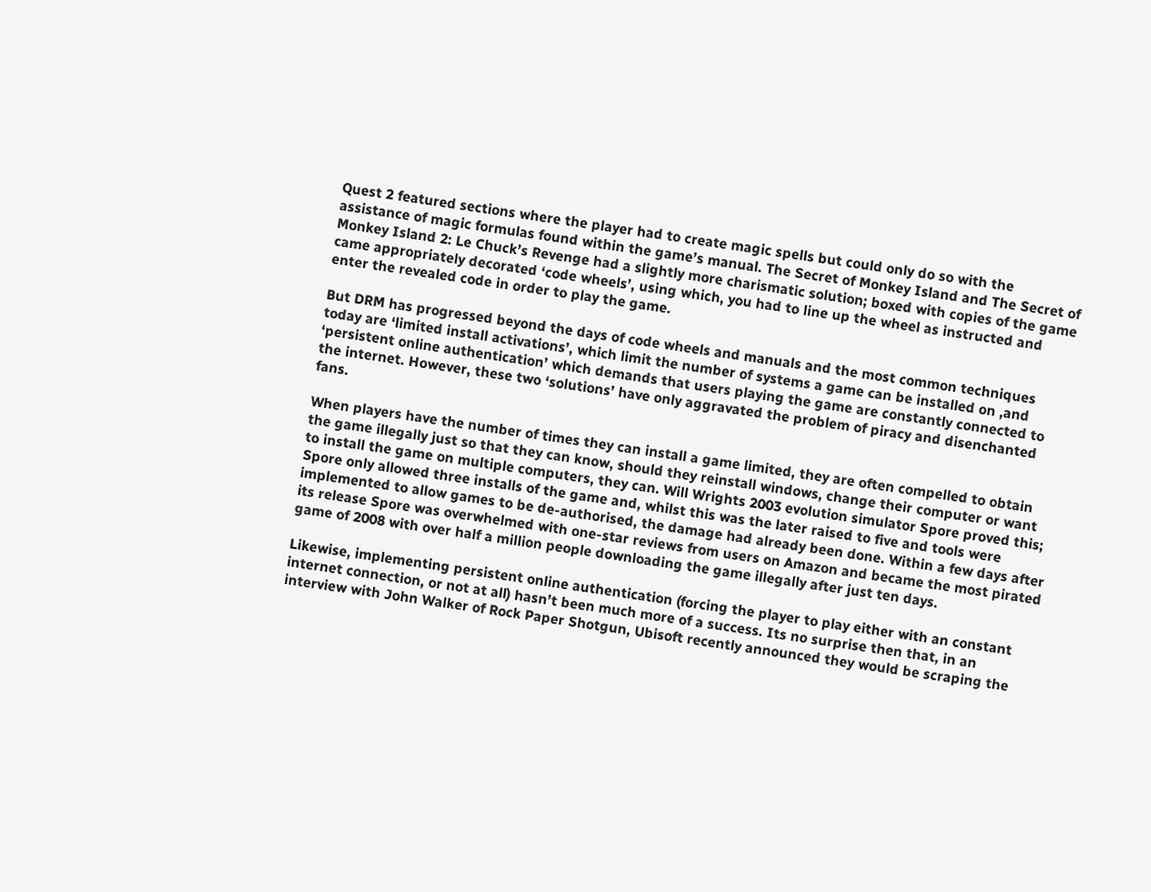Quest 2 featured sections where the player had to create magic spells but could only do so with the assistance of magic formulas found within the game’s manual. The Secret of Monkey Island and The Secret of Monkey Island 2: Le Chuck’s Revenge had a slightly more charismatic solution; boxed with copies of the game came appropriately decorated ‘code wheels’, using which, you had to line up the wheel as instructed and enter the revealed code in order to play the game.

But DRM has progressed beyond the days of code wheels and manuals and the most common techniques today are ‘limited install activations’, which limit the number of systems a game can be installed on ,and ‘persistent online authentication’ which demands that users playing the game are constantly connected to the internet. However, these two ‘solutions’ have only aggravated the problem of piracy and disenchanted fans.

When players have the number of times they can install a game limited, they are often compelled to obtain the game illegally just so that they can know, should they reinstall windows, change their computer or want to install the game on multiple computers, they can. Will Wrights 2003 evolution simulator Spore proved this; Spore only allowed three installs of the game and, whilst this was the later raised to five and tools were implemented to allow games to be de-authorised, the damage had already been done. Within a few days after its release Spore was overwhelmed with one-star reviews from users on Amazon and became the most pirated game of 2008 with over half a million people downloading the game illegally after just ten days.

Likewise, implementing persistent online authentication (forcing the player to play either with an constant internet connection, or not at all) hasn’t been much more of a success. Its no surprise then that, in an interview with John Walker of Rock Paper Shotgun, Ubisoft recently announced they would be scraping the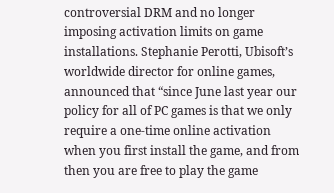controversial DRM and no longer imposing activation limits on game installations. Stephanie Perotti, Ubisoft’s worldwide director for online games, announced that “since June last year our policy for all of PC games is that we only require a one-time online activation when you first install the game, and from then you are free to play the game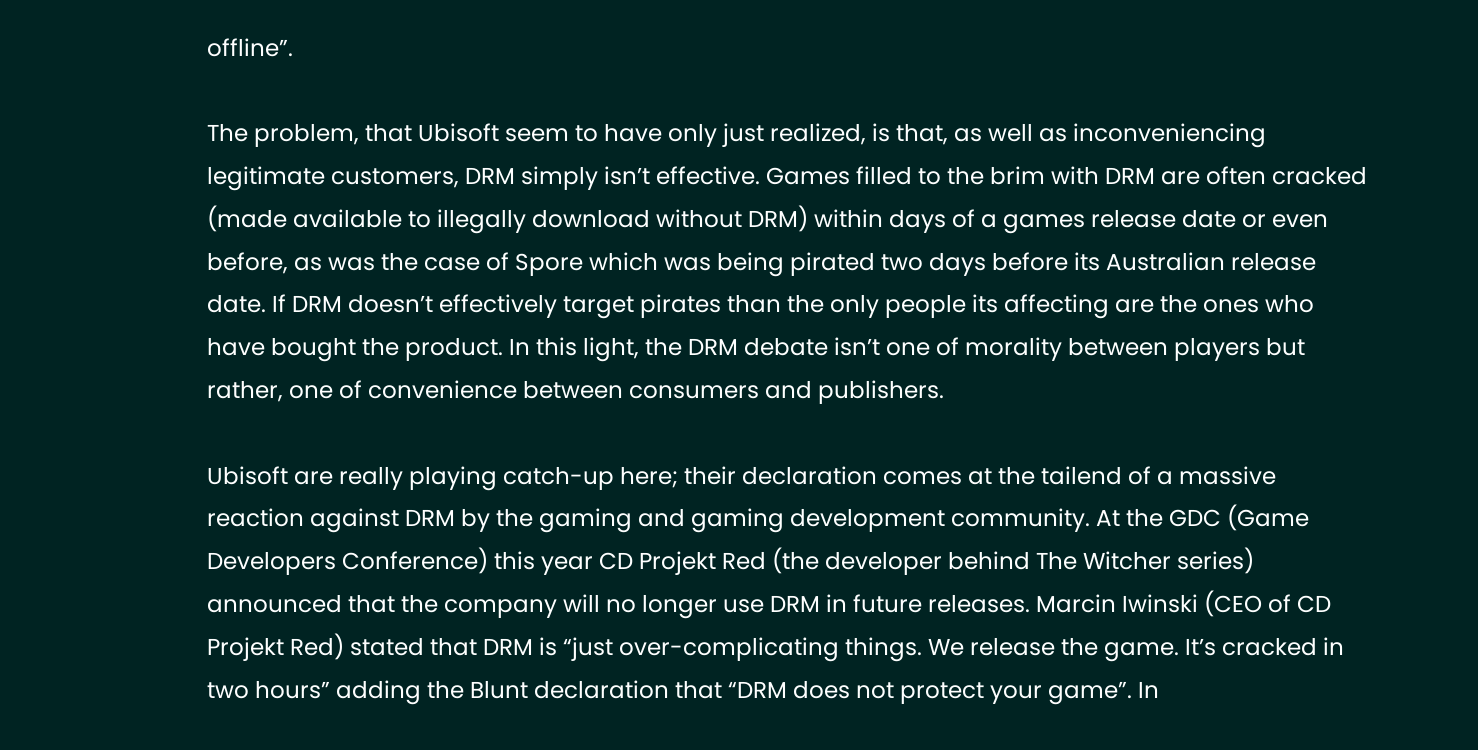offline”.

The problem, that Ubisoft seem to have only just realized, is that, as well as inconveniencing legitimate customers, DRM simply isn’t effective. Games filled to the brim with DRM are often cracked (made available to illegally download without DRM) within days of a games release date or even before, as was the case of Spore which was being pirated two days before its Australian release date. If DRM doesn’t effectively target pirates than the only people its affecting are the ones who have bought the product. In this light, the DRM debate isn’t one of morality between players but rather, one of convenience between consumers and publishers.

Ubisoft are really playing catch-up here; their declaration comes at the tailend of a massive reaction against DRM by the gaming and gaming development community. At the GDC (Game Developers Conference) this year CD Projekt Red (the developer behind The Witcher series) announced that the company will no longer use DRM in future releases. Marcin Iwinski (CEO of CD Projekt Red) stated that DRM is “just over-complicating things. We release the game. It’s cracked in two hours” adding the Blunt declaration that “DRM does not protect your game”. In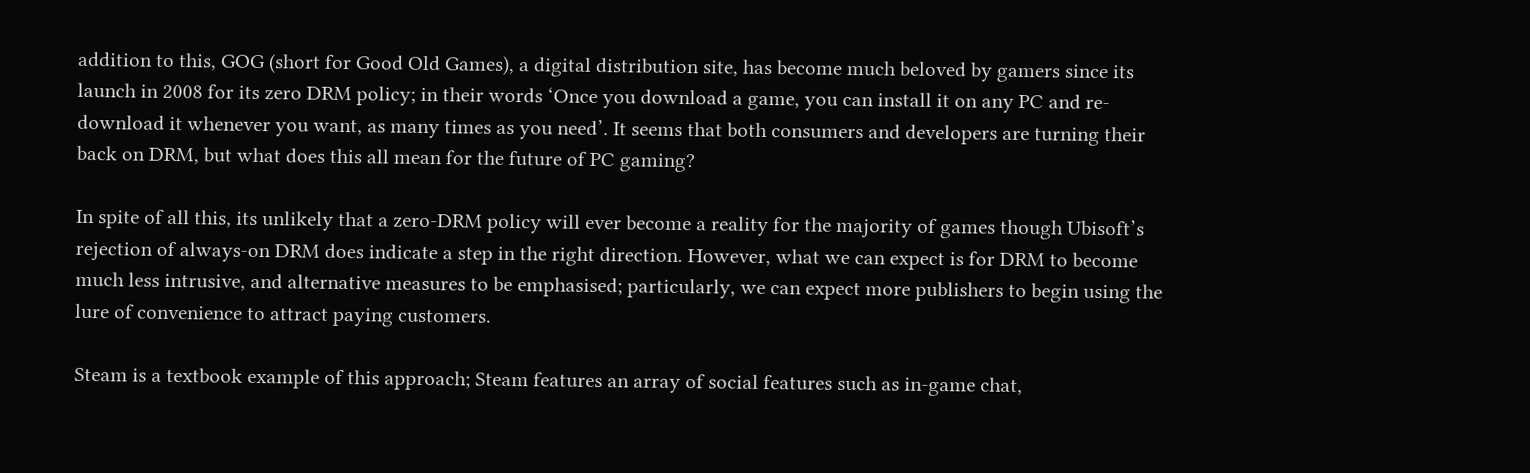addition to this, GOG (short for Good Old Games), a digital distribution site, has become much beloved by gamers since its launch in 2008 for its zero DRM policy; in their words ‘Once you download a game, you can install it on any PC and re-download it whenever you want, as many times as you need’. It seems that both consumers and developers are turning their back on DRM, but what does this all mean for the future of PC gaming?

In spite of all this, its unlikely that a zero-DRM policy will ever become a reality for the majority of games though Ubisoft’s rejection of always-on DRM does indicate a step in the right direction. However, what we can expect is for DRM to become much less intrusive, and alternative measures to be emphasised; particularly, we can expect more publishers to begin using the lure of convenience to attract paying customers.

Steam is a textbook example of this approach; Steam features an array of social features such as in-game chat,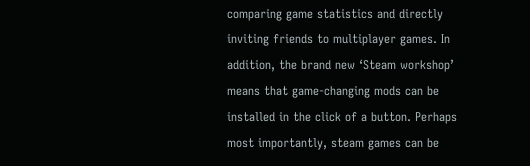comparing game statistics and directly inviting friends to multiplayer games. In addition, the brand new ‘Steam workshop’ means that game-changing mods can be installed in the click of a button. Perhaps most importantly, steam games can be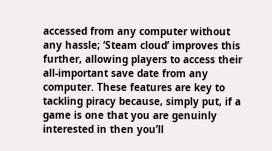accessed from any computer without any hassle; ‘Steam cloud’ improves this further, allowing players to access their all-important save date from any computer. These features are key to tackling piracy because, simply put, if a game is one that you are genuinly interested in then you’ll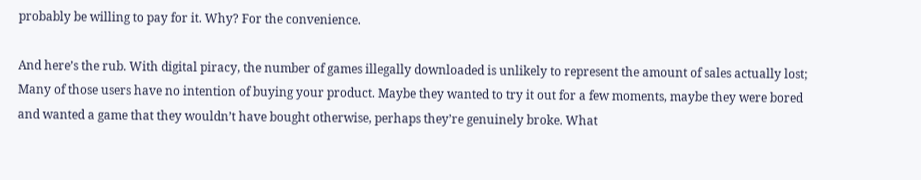probably be willing to pay for it. Why? For the convenience.

And here’s the rub. With digital piracy, the number of games illegally downloaded is unlikely to represent the amount of sales actually lost; Many of those users have no intention of buying your product. Maybe they wanted to try it out for a few moments, maybe they were bored and wanted a game that they wouldn’t have bought otherwise, perhaps they’re genuinely broke. What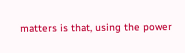matters is that, using the power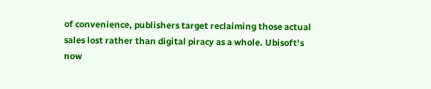of convenience, publishers target reclaiming those actual sales lost rather than digital piracy as a whole. Ubisoft’s now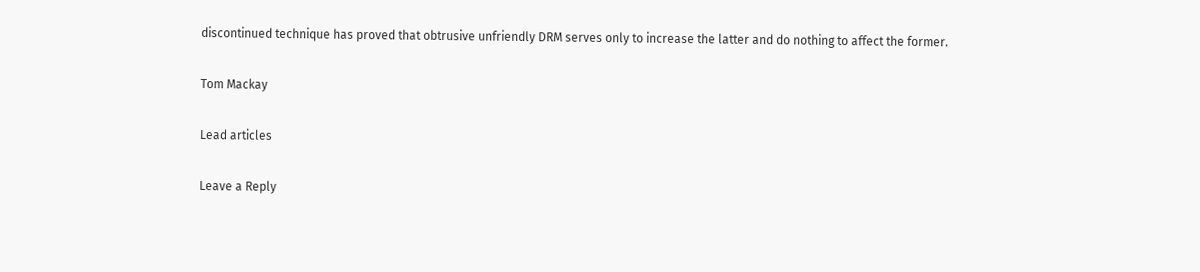discontinued technique has proved that obtrusive unfriendly DRM serves only to increase the latter and do nothing to affect the former.

Tom Mackay

Lead articles

Leave a Reply